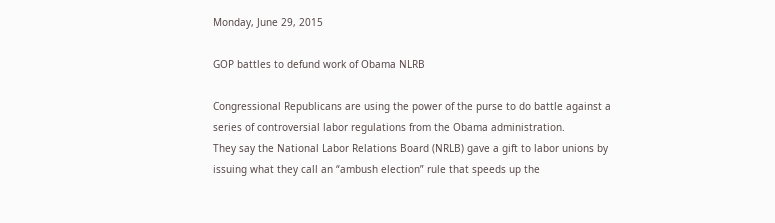Monday, June 29, 2015

GOP battles to defund work of Obama NLRB

Congressional Republicans are using the power of the purse to do battle against a series of controversial labor regulations from the Obama administration.
They say the National Labor Relations Board (NRLB) gave a gift to labor unions by issuing what they call an “ambush election” rule that speeds up the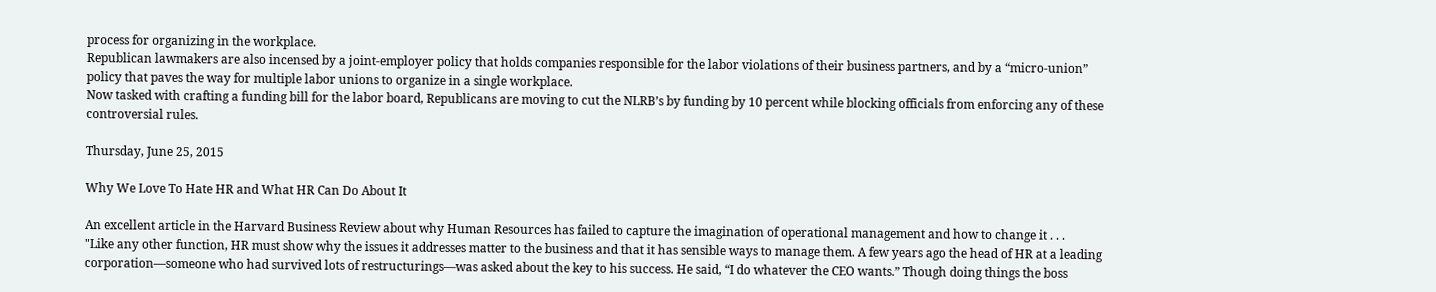process for organizing in the workplace.
Republican lawmakers are also incensed by a joint-employer policy that holds companies responsible for the labor violations of their business partners, and by a “micro-union” policy that paves the way for multiple labor unions to organize in a single workplace.
Now tasked with crafting a funding bill for the labor board, Republicans are moving to cut the NLRB’s by funding by 10 percent while blocking officials from enforcing any of these controversial rules.

Thursday, June 25, 2015

Why We Love To Hate HR and What HR Can Do About It

An excellent article in the Harvard Business Review about why Human Resources has failed to capture the imagination of operational management and how to change it . . .
"Like any other function, HR must show why the issues it addresses matter to the business and that it has sensible ways to manage them. A few years ago the head of HR at a leading corporation—someone who had survived lots of restructurings—was asked about the key to his success. He said, “I do whatever the CEO wants.” Though doing things the boss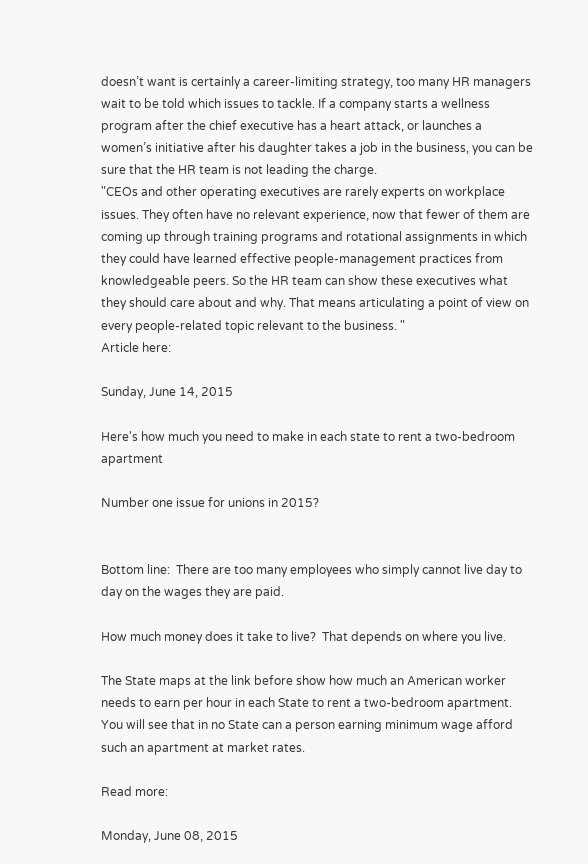doesn’t want is certainly a career-limiting strategy, too many HR managers wait to be told which issues to tackle. If a company starts a wellness program after the chief executive has a heart attack, or launches a women’s initiative after his daughter takes a job in the business, you can be sure that the HR team is not leading the charge.
"CEOs and other operating executives are rarely experts on workplace issues. They often have no relevant experience, now that fewer of them are coming up through training programs and rotational assignments in which they could have learned effective people-management practices from knowledgeable peers. So the HR team can show these executives what they should care about and why. That means articulating a point of view on every people-related topic relevant to the business. "
Article here:

Sunday, June 14, 2015

Here's how much you need to make in each state to rent a two-bedroom apartment

Number one issue for unions in 2015?


Bottom line:  There are too many employees who simply cannot live day to day on the wages they are paid.

How much money does it take to live?  That depends on where you live.

The State maps at the link before show how much an American worker needs to earn per hour in each State to rent a two-bedroom apartment.  You will see that in no State can a person earning minimum wage afford such an apartment at market rates.

Read more:

Monday, June 08, 2015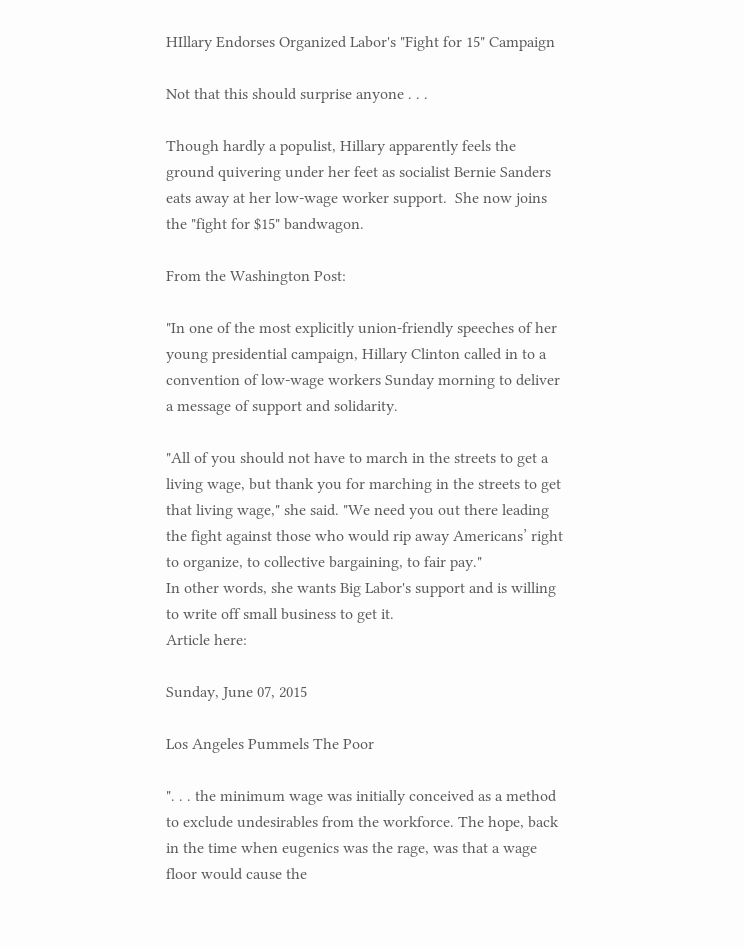HIllary Endorses Organized Labor's "Fight for 15" Campaign

Not that this should surprise anyone . . .

Though hardly a populist, Hillary apparently feels the ground quivering under her feet as socialist Bernie Sanders eats away at her low-wage worker support.  She now joins the "fight for $15" bandwagon.

From the Washington Post:

"In one of the most explicitly union-friendly speeches of her young presidential campaign, Hillary Clinton called in to a convention of low-wage workers Sunday morning to deliver a message of support and solidarity.

"All of you should not have to march in the streets to get a living wage, but thank you for marching in the streets to get that living wage," she said. "We need you out there leading the fight against those who would rip away Americans’ right to organize, to collective bargaining, to fair pay."
In other words, she wants Big Labor's support and is willing to write off small business to get it.
Article here:

Sunday, June 07, 2015

Los Angeles Pummels The Poor

". . . the minimum wage was initially conceived as a method to exclude undesirables from the workforce. The hope, back in the time when eugenics was the rage, was that a wage floor would cause the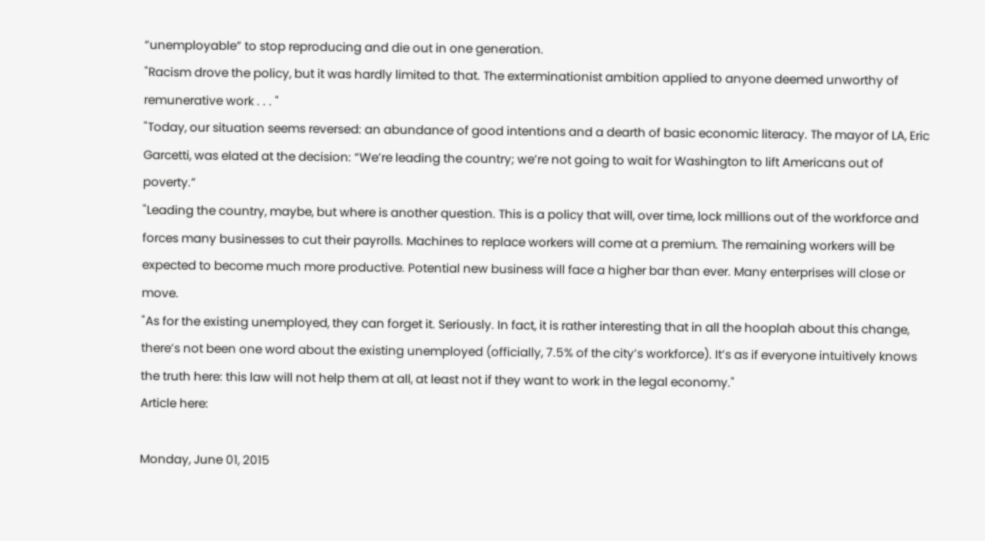“unemployable” to stop reproducing and die out in one generation.
"Racism drove the policy, but it was hardly limited to that. The exterminationist ambition applied to anyone deemed unworthy of remunerative work . . . "
"Today, our situation seems reversed: an abundance of good intentions and a dearth of basic economic literacy. The mayor of LA, Eric Garcetti, was elated at the decision: “We’re leading the country; we’re not going to wait for Washington to lift Americans out of poverty.”
"Leading the country, maybe, but where is another question. This is a policy that will, over time, lock millions out of the workforce and forces many businesses to cut their payrolls. Machines to replace workers will come at a premium. The remaining workers will be expected to become much more productive. Potential new business will face a higher bar than ever. Many enterprises will close or move.
"As for the existing unemployed, they can forget it. Seriously. In fact, it is rather interesting that in all the hooplah about this change, there’s not been one word about the existing unemployed (officially, 7.5% of the city’s workforce). It’s as if everyone intuitively knows the truth here: this law will not help them at all, at least not if they want to work in the legal economy."
Article here:

Monday, June 01, 2015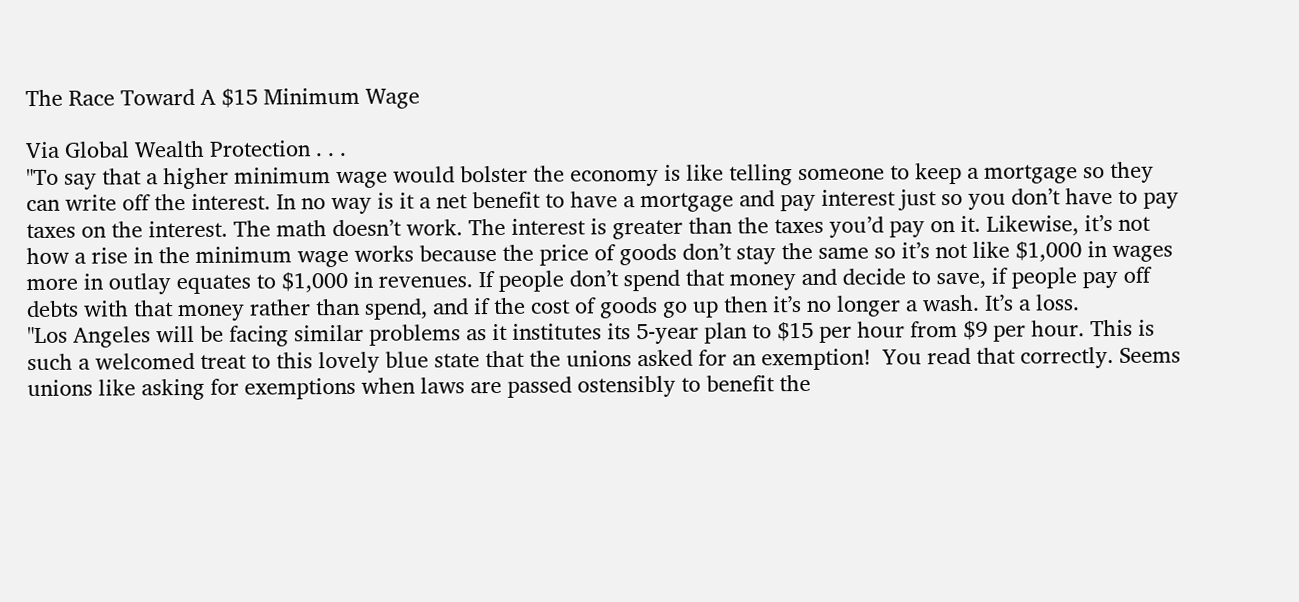The Race Toward A $15 Minimum Wage

Via Global Wealth Protection . . .
"To say that a higher minimum wage would bolster the economy is like telling someone to keep a mortgage so they can write off the interest. In no way is it a net benefit to have a mortgage and pay interest just so you don’t have to pay taxes on the interest. The math doesn’t work. The interest is greater than the taxes you’d pay on it. Likewise, it’s not how a rise in the minimum wage works because the price of goods don’t stay the same so it’s not like $1,000 in wages more in outlay equates to $1,000 in revenues. If people don’t spend that money and decide to save, if people pay off debts with that money rather than spend, and if the cost of goods go up then it’s no longer a wash. It’s a loss.
"Los Angeles will be facing similar problems as it institutes its 5-year plan to $15 per hour from $9 per hour. This is such a welcomed treat to this lovely blue state that the unions asked for an exemption!  You read that correctly. Seems unions like asking for exemptions when laws are passed ostensibly to benefit the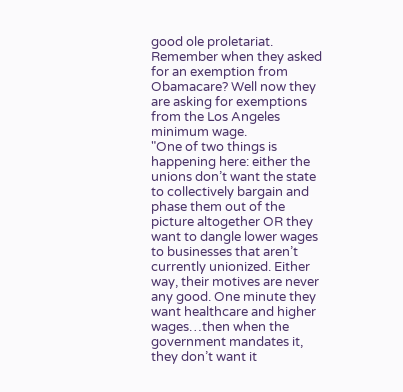good ole proletariat. Remember when they asked for an exemption from Obamacare? Well now they are asking for exemptions from the Los Angeles minimum wage.
"One of two things is happening here: either the unions don’t want the state to collectively bargain and phase them out of the picture altogether OR they want to dangle lower wages to businesses that aren’t currently unionized. Either way, their motives are never any good. One minute they want healthcare and higher wages…then when the government mandates it, they don’t want it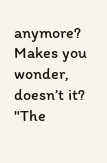anymore? Makes you wonder, doesn’t it?
"The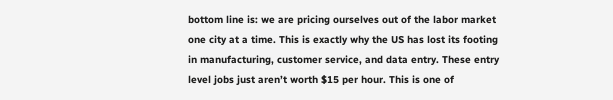bottom line is: we are pricing ourselves out of the labor market one city at a time. This is exactly why the US has lost its footing in manufacturing, customer service, and data entry. These entry level jobs just aren’t worth $15 per hour. This is one of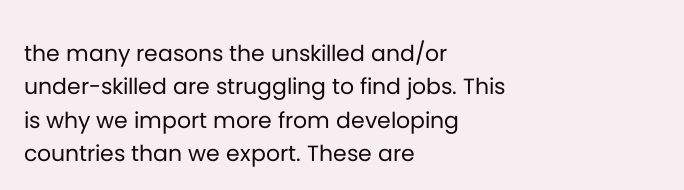the many reasons the unskilled and/or under-skilled are struggling to find jobs. This is why we import more from developing countries than we export. These are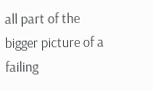all part of the bigger picture of a failing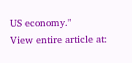US economy."
View entire article at: